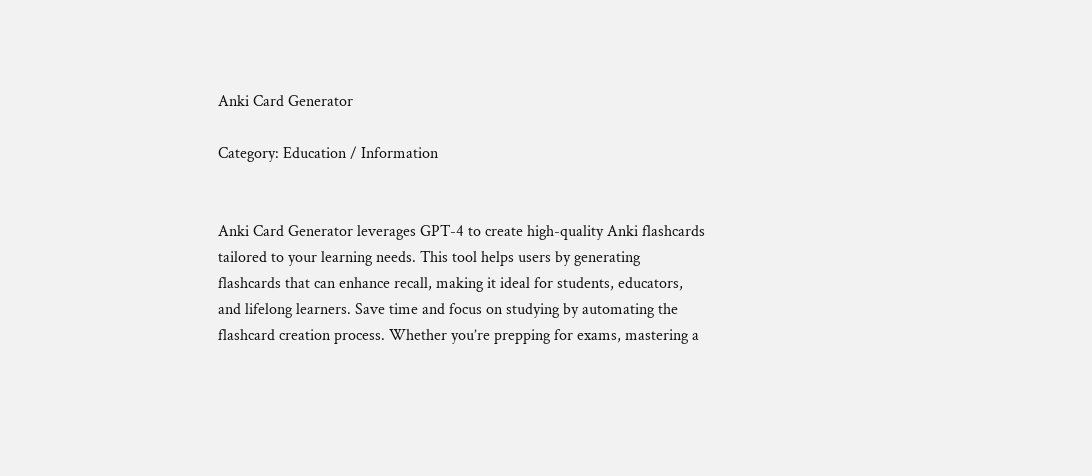Anki Card Generator

Category: Education / Information


Anki Card Generator leverages GPT-4 to create high-quality Anki flashcards tailored to your learning needs. This tool helps users by generating flashcards that can enhance recall, making it ideal for students, educators, and lifelong learners. Save time and focus on studying by automating the flashcard creation process. Whether you’re prepping for exams, mastering a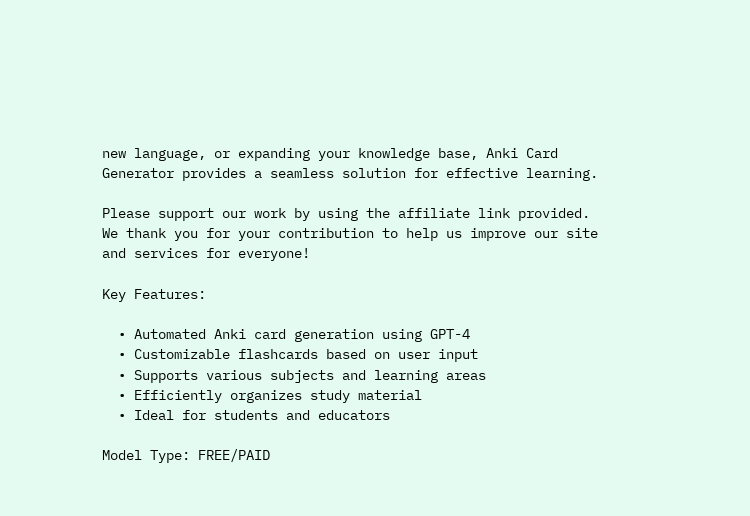new language, or expanding your knowledge base, Anki Card Generator provides a seamless solution for effective learning.

Please support our work by using the affiliate link provided. We thank you for your contribution to help us improve our site and services for everyone!

Key Features:

  • Automated Anki card generation using GPT-4
  • Customizable flashcards based on user input
  • Supports various subjects and learning areas
  • Efficiently organizes study material
  • Ideal for students and educators

Model Type: FREE/PAID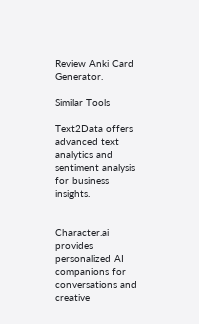Review Anki Card Generator.

Similar Tools

Text2Data offers advanced text analytics and sentiment analysis for business insights.


Character.ai provides personalized AI companions for conversations and creative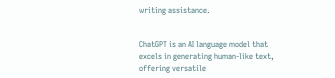writing assistance.


ChatGPT is an AI language model that excels in generating human-like text, offering versatile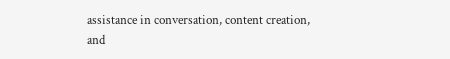assistance in conversation, content creation, and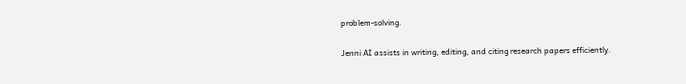problem-solving.


Jenni AI assists in writing, editing, and citing research papers efficiently.